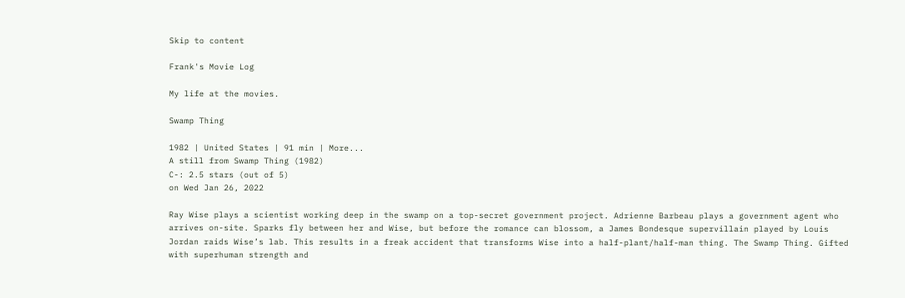Skip to content

Frank's Movie Log

My life at the movies.

Swamp Thing

1982 | United States | 91 min | More...
A still from Swamp Thing (1982)
C-: 2.5 stars (out of 5)
on Wed Jan 26, 2022

Ray Wise plays a scientist working deep in the swamp on a top-secret government project. Adrienne Barbeau plays a government agent who arrives on-site. Sparks fly between her and Wise, but before the romance can blossom, a James Bondesque supervillain played by Louis Jordan raids Wise’s lab. This results in a freak accident that transforms Wise into a half-plant/half-man thing. The Swamp Thing. Gifted with superhuman strength and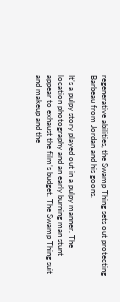regenerative abilities, the Swamp Thing sets out protecting Barbeau from Jordan and his goons.

It’s a pulpy story played out in a pulpy manner. The location photography and an early burning man stunt appear to exhaust the film’s budget. The Swamp Thing suit and makeup and the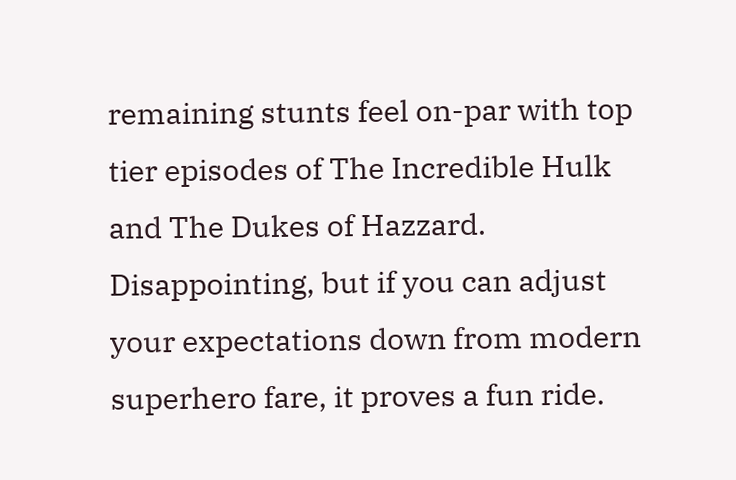remaining stunts feel on-par with top tier episodes of The Incredible Hulk and The Dukes of Hazzard. Disappointing, but if you can adjust your expectations down from modern superhero fare, it proves a fun ride.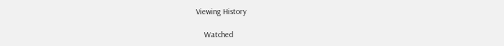Viewing History

    Watched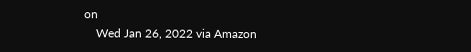on
    Wed Jan 26, 2022 via Amazon